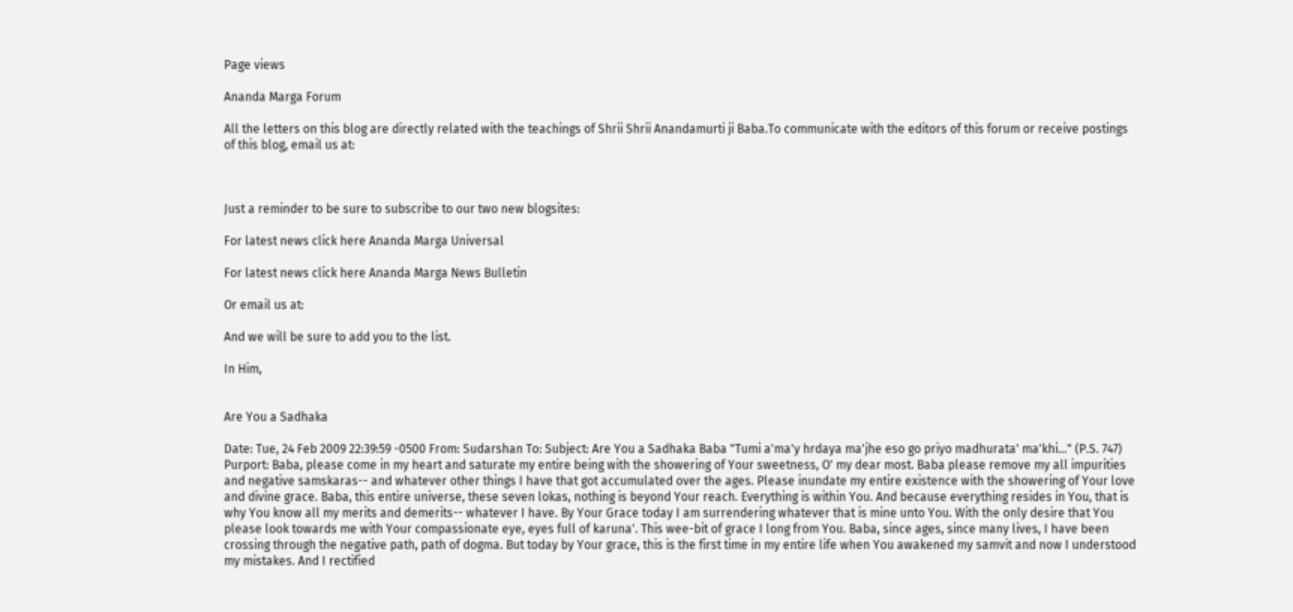Page views

Ananda Marga Forum

All the letters on this blog are directly related with the teachings of Shrii Shrii Anandamurti ji Baba.To communicate with the editors of this forum or receive postings of this blog, email us at:



Just a reminder to be sure to subscribe to our two new blogsites:

For latest news click here Ananda Marga Universal

For latest news click here Ananda Marga News Bulletin

Or email us at:

And we will be sure to add you to the list.

In Him,


Are You a Sadhaka

Date: Tue, 24 Feb 2009 22:39:59 -0500 From: Sudarshan To: Subject: Are You a Sadhaka Baba "Tumi a'ma'y hrdaya ma'jhe eso go priyo madhurata' ma'khi..." (P.S. 747) Purport: Baba, please come in my heart and saturate my entire being with the showering of Your sweetness, O' my dear most. Baba please remove my all impurities and negative samskaras-- and whatever other things I have that got accumulated over the ages. Please inundate my entire existence with the showering of Your love and divine grace. Baba, this entire universe, these seven lokas, nothing is beyond Your reach. Everything is within You. And because everything resides in You, that is why You know all my merits and demerits-- whatever I have. By Your Grace today I am surrendering whatever that is mine unto You. With the only desire that You please look towards me with Your compassionate eye, eyes full of karuna'. This wee-bit of grace I long from You. Baba, since ages, since many lives, I have been crossing through the negative path, path of dogma. But today by Your grace, this is the first time in my entire life when You awakened my samvit and now I understood my mistakes. And I rectified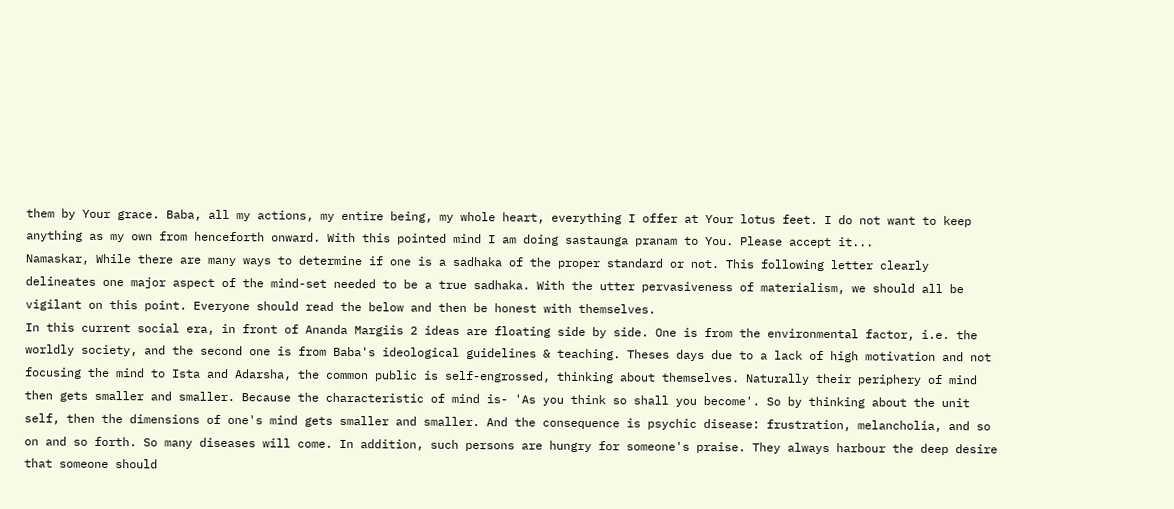them by Your grace. Baba, all my actions, my entire being, my whole heart, everything I offer at Your lotus feet. I do not want to keep anything as my own from henceforth onward. With this pointed mind I am doing sastaunga pranam to You. Please accept it...
Namaskar, While there are many ways to determine if one is a sadhaka of the proper standard or not. This following letter clearly delineates one major aspect of the mind-set needed to be a true sadhaka. With the utter pervasiveness of materialism, we should all be vigilant on this point. Everyone should read the below and then be honest with themselves.
In this current social era, in front of Ananda Margiis 2 ideas are floating side by side. One is from the environmental factor, i.e. the worldly society, and the second one is from Baba's ideological guidelines & teaching. Theses days due to a lack of high motivation and not focusing the mind to Ista and Adarsha, the common public is self-engrossed, thinking about themselves. Naturally their periphery of mind then gets smaller and smaller. Because the characteristic of mind is- 'As you think so shall you become'. So by thinking about the unit self, then the dimensions of one's mind gets smaller and smaller. And the consequence is psychic disease: frustration, melancholia, and so on and so forth. So many diseases will come. In addition, such persons are hungry for someone's praise. They always harbour the deep desire that someone should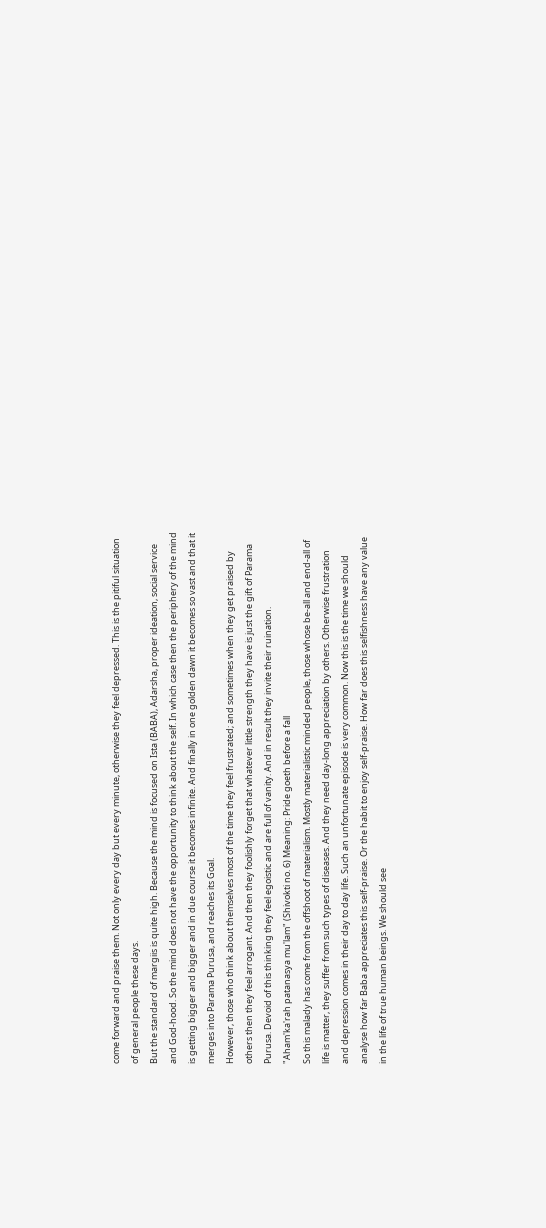come forward and praise them. Not only every day but every minute, otherwise they feel depressed. This is the pitiful situation of general people these days.
But the standard of margiis is quite high. Because the mind is focused on Ista (BABA), Adarsha, proper ideation, social service and God-hood. So the mind does not have the opportunity to think about the self. In which case then the periphery of the mind is getting bigger and bigger and in due course it becomes infinite. And finally in one golden dawn it becomes so vast and that it merges into Parama Purusa, and reaches its Goal.
However, those who think about themselves most of the time they feel frustrated; and sometimes when they get praised by others then they feel arrogant. And then they foolishly forget that whatever little strength they have is just the gift of Parama Purusa. Devoid of this thinking they feel egoistic and are full of vanity. And in result they invite their ruination.
"Aham'ka'rah patanasya mu'lam" (Shivokti no. 6) Meaning: Pride goeth before a fall
So this malady has come from the offshoot of materialism. Mostly materialistic minded people, those whose be-all and end-all of life is matter, they suffer from such types of diseases. And they need day-long appreciation by others. Otherwise frustration and depression comes in their day to day life. Such an unfortunate episode is very common. Now this is the time we should analyse how far Baba appreciates this self-praise. Or the habit to enjoy self-praise. How far does this selfishness have any value in the life of true human beings. We should see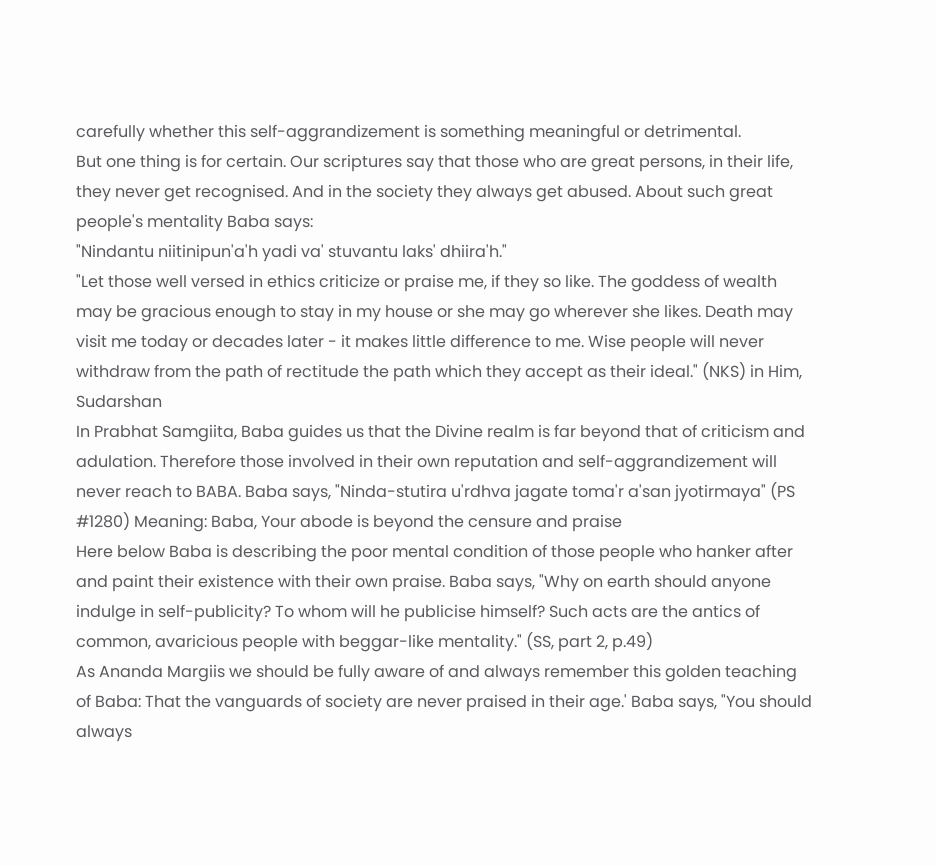carefully whether this self-aggrandizement is something meaningful or detrimental.
But one thing is for certain. Our scriptures say that those who are great persons, in their life, they never get recognised. And in the society they always get abused. About such great people's mentality Baba says:
"Nindantu niitinipun'a'h yadi va' stuvantu laks' dhiira'h."
"Let those well versed in ethics criticize or praise me, if they so like. The goddess of wealth may be gracious enough to stay in my house or she may go wherever she likes. Death may visit me today or decades later - it makes little difference to me. Wise people will never withdraw from the path of rectitude the path which they accept as their ideal." (NKS) in Him, Sudarshan
In Prabhat Samgiita, Baba guides us that the Divine realm is far beyond that of criticism and adulation. Therefore those involved in their own reputation and self-aggrandizement will never reach to BABA. Baba says, "Ninda-stutira u'rdhva jagate toma'r a'san jyotirmaya" (PS #1280) Meaning: Baba, Your abode is beyond the censure and praise
Here below Baba is describing the poor mental condition of those people who hanker after and paint their existence with their own praise. Baba says, "Why on earth should anyone indulge in self-publicity? To whom will he publicise himself? Such acts are the antics of common, avaricious people with beggar-like mentality." (SS, part 2, p.49)
As Ananda Margiis we should be fully aware of and always remember this golden teaching of Baba: That the vanguards of society are never praised in their age.' Baba says, "You should always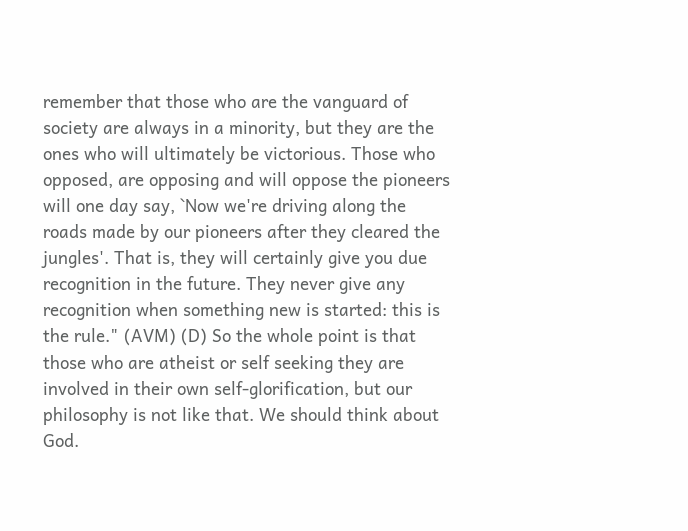remember that those who are the vanguard of society are always in a minority, but they are the ones who will ultimately be victorious. Those who opposed, are opposing and will oppose the pioneers will one day say, `Now we're driving along the roads made by our pioneers after they cleared the jungles'. That is, they will certainly give you due recognition in the future. They never give any recognition when something new is started: this is the rule." (AVM) (D) So the whole point is that those who are atheist or self seeking they are involved in their own self-glorification, but our philosophy is not like that. We should think about God.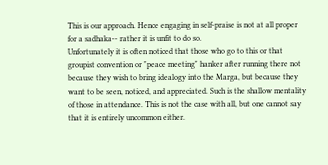This is our approach. Hence engaging in self-praise is not at all proper for a sadhaka-- rather it is unfit to do so.
Unfortunately it is often noticed that those who go to this or that groupist convention or "peace meeting" hanker after running there not because they wish to bring idealogy into the Marga, but because they want to be seen, noticed, and appreciated. Such is the shallow mentality of those in attendance. This is not the case with all, but one cannot say that it is entirely uncommon either.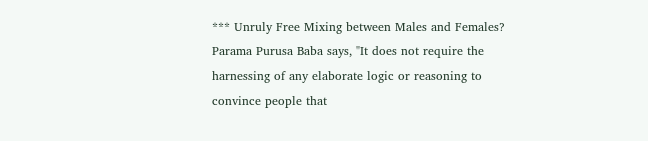*** Unruly Free Mixing between Males and Females?
Parama Purusa Baba says, "It does not require the harnessing of any elaborate logic or reasoning to convince people that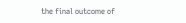the final outcome of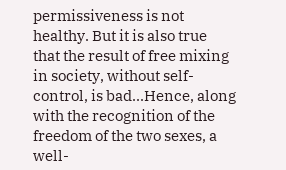permissiveness is not healthy. But it is also true that the result of free mixing in society, without self-control, is bad...Hence, along with the recognition of the freedom of the two sexes, a well-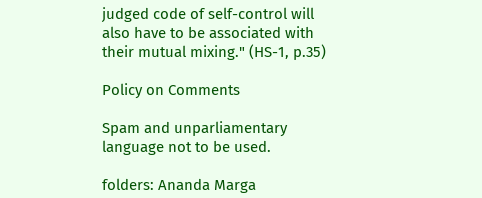judged code of self-control will also have to be associated with their mutual mixing." (HS-1, p.35)

Policy on Comments

Spam and unparliamentary language not to be used.

folders: Ananda Marga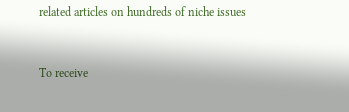related articles on hundreds of niche issues


To receive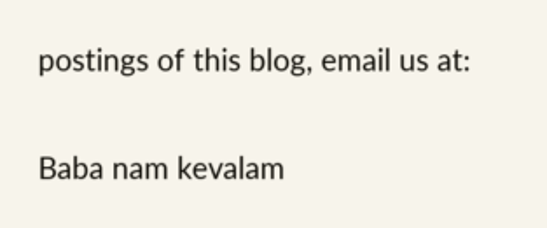postings of this blog, email us at:

Baba nam kevalam